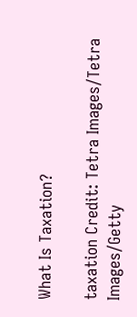What Is Taxation?

taxation Credit: Tetra Images/Tetra Images/Getty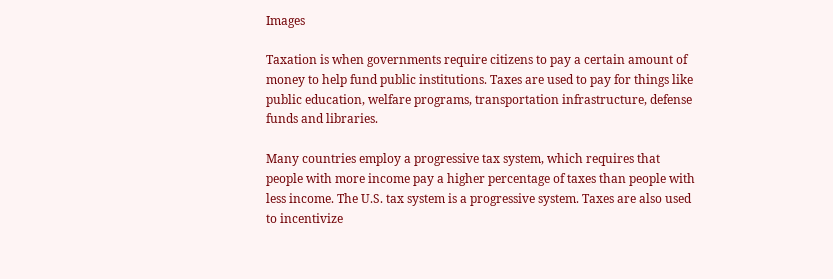Images

Taxation is when governments require citizens to pay a certain amount of money to help fund public institutions. Taxes are used to pay for things like public education, welfare programs, transportation infrastructure, defense funds and libraries.

Many countries employ a progressive tax system, which requires that people with more income pay a higher percentage of taxes than people with less income. The U.S. tax system is a progressive system. Taxes are also used to incentivize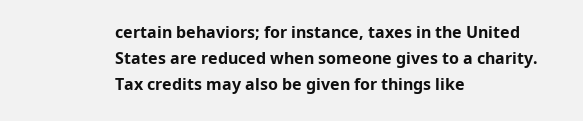certain behaviors; for instance, taxes in the United States are reduced when someone gives to a charity. Tax credits may also be given for things like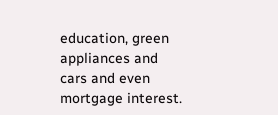education, green appliances and cars and even mortgage interest.